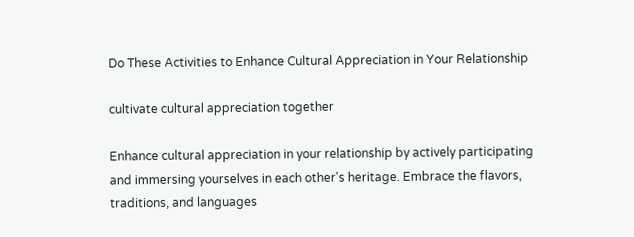Do These Activities to Enhance Cultural Appreciation in Your Relationship

cultivate cultural appreciation together

Enhance cultural appreciation in your relationship by actively participating and immersing yourselves in each other's heritage. Embrace the flavors, traditions, and languages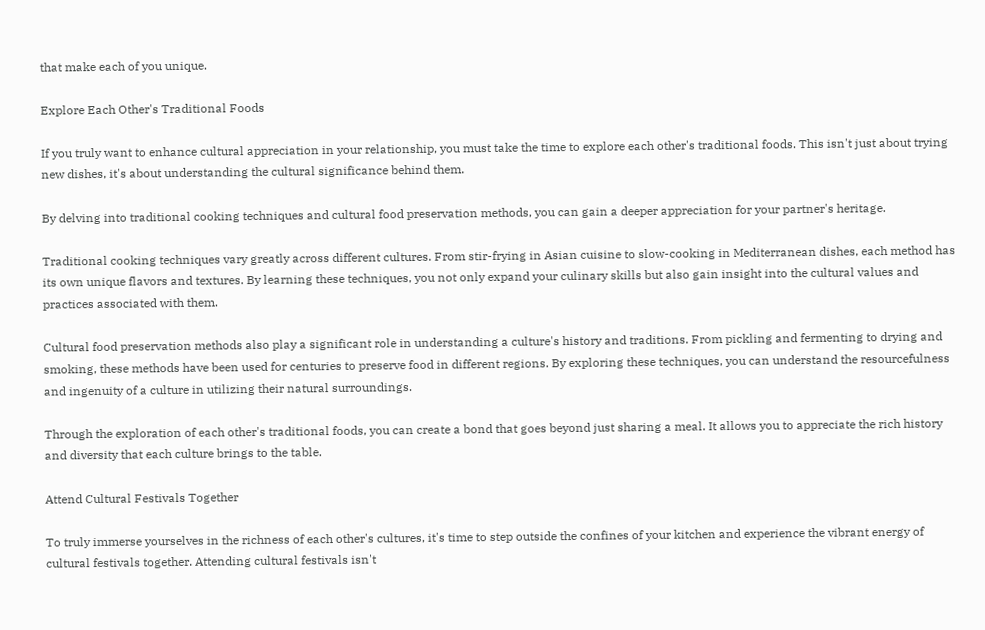that make each of you unique.

Explore Each Other's Traditional Foods

If you truly want to enhance cultural appreciation in your relationship, you must take the time to explore each other's traditional foods. This isn't just about trying new dishes, it's about understanding the cultural significance behind them.

By delving into traditional cooking techniques and cultural food preservation methods, you can gain a deeper appreciation for your partner's heritage.

Traditional cooking techniques vary greatly across different cultures. From stir-frying in Asian cuisine to slow-cooking in Mediterranean dishes, each method has its own unique flavors and textures. By learning these techniques, you not only expand your culinary skills but also gain insight into the cultural values and practices associated with them.

Cultural food preservation methods also play a significant role in understanding a culture's history and traditions. From pickling and fermenting to drying and smoking, these methods have been used for centuries to preserve food in different regions. By exploring these techniques, you can understand the resourcefulness and ingenuity of a culture in utilizing their natural surroundings.

Through the exploration of each other's traditional foods, you can create a bond that goes beyond just sharing a meal. It allows you to appreciate the rich history and diversity that each culture brings to the table.

Attend Cultural Festivals Together

To truly immerse yourselves in the richness of each other's cultures, it's time to step outside the confines of your kitchen and experience the vibrant energy of cultural festivals together. Attending cultural festivals isn't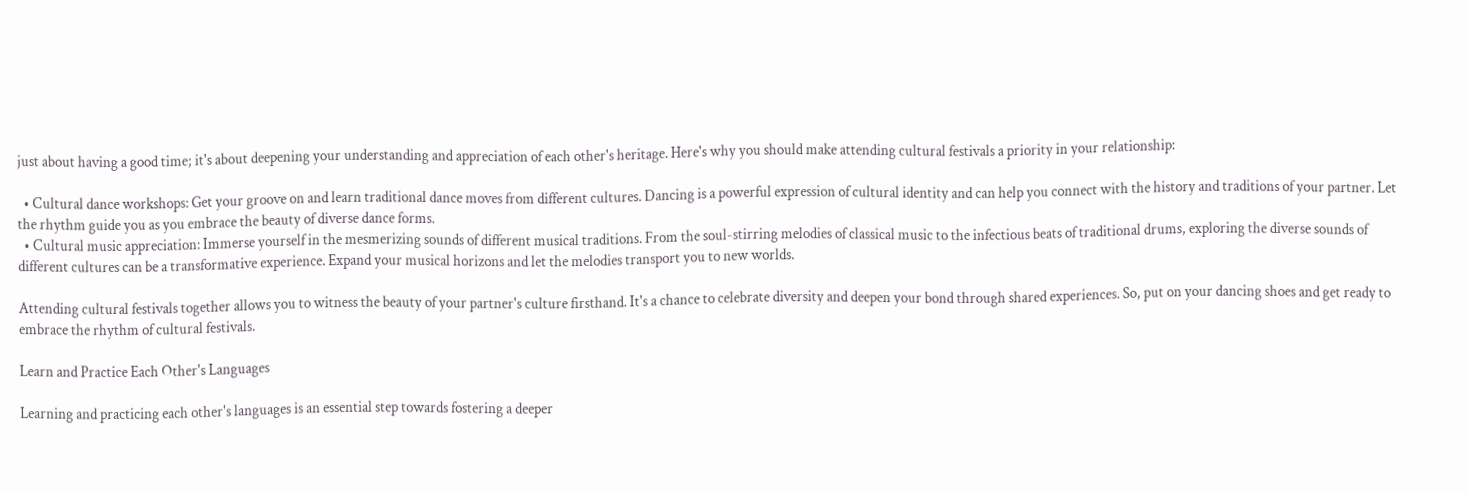just about having a good time; it's about deepening your understanding and appreciation of each other's heritage. Here's why you should make attending cultural festivals a priority in your relationship:

  • Cultural dance workshops: Get your groove on and learn traditional dance moves from different cultures. Dancing is a powerful expression of cultural identity and can help you connect with the history and traditions of your partner. Let the rhythm guide you as you embrace the beauty of diverse dance forms.
  • Cultural music appreciation: Immerse yourself in the mesmerizing sounds of different musical traditions. From the soul-stirring melodies of classical music to the infectious beats of traditional drums, exploring the diverse sounds of different cultures can be a transformative experience. Expand your musical horizons and let the melodies transport you to new worlds.

Attending cultural festivals together allows you to witness the beauty of your partner's culture firsthand. It's a chance to celebrate diversity and deepen your bond through shared experiences. So, put on your dancing shoes and get ready to embrace the rhythm of cultural festivals.

Learn and Practice Each Other's Languages

Learning and practicing each other's languages is an essential step towards fostering a deeper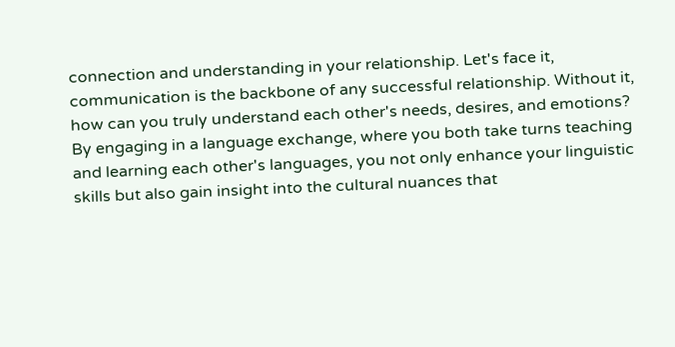connection and understanding in your relationship. Let's face it, communication is the backbone of any successful relationship. Without it, how can you truly understand each other's needs, desires, and emotions? By engaging in a language exchange, where you both take turns teaching and learning each other's languages, you not only enhance your linguistic skills but also gain insight into the cultural nuances that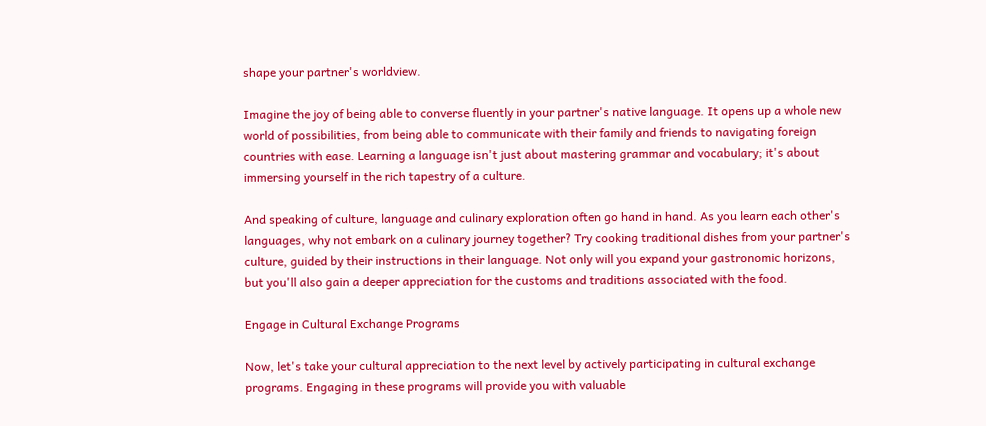shape your partner's worldview.

Imagine the joy of being able to converse fluently in your partner's native language. It opens up a whole new world of possibilities, from being able to communicate with their family and friends to navigating foreign countries with ease. Learning a language isn't just about mastering grammar and vocabulary; it's about immersing yourself in the rich tapestry of a culture.

And speaking of culture, language and culinary exploration often go hand in hand. As you learn each other's languages, why not embark on a culinary journey together? Try cooking traditional dishes from your partner's culture, guided by their instructions in their language. Not only will you expand your gastronomic horizons, but you'll also gain a deeper appreciation for the customs and traditions associated with the food.

Engage in Cultural Exchange Programs

Now, let's take your cultural appreciation to the next level by actively participating in cultural exchange programs. Engaging in these programs will provide you with valuable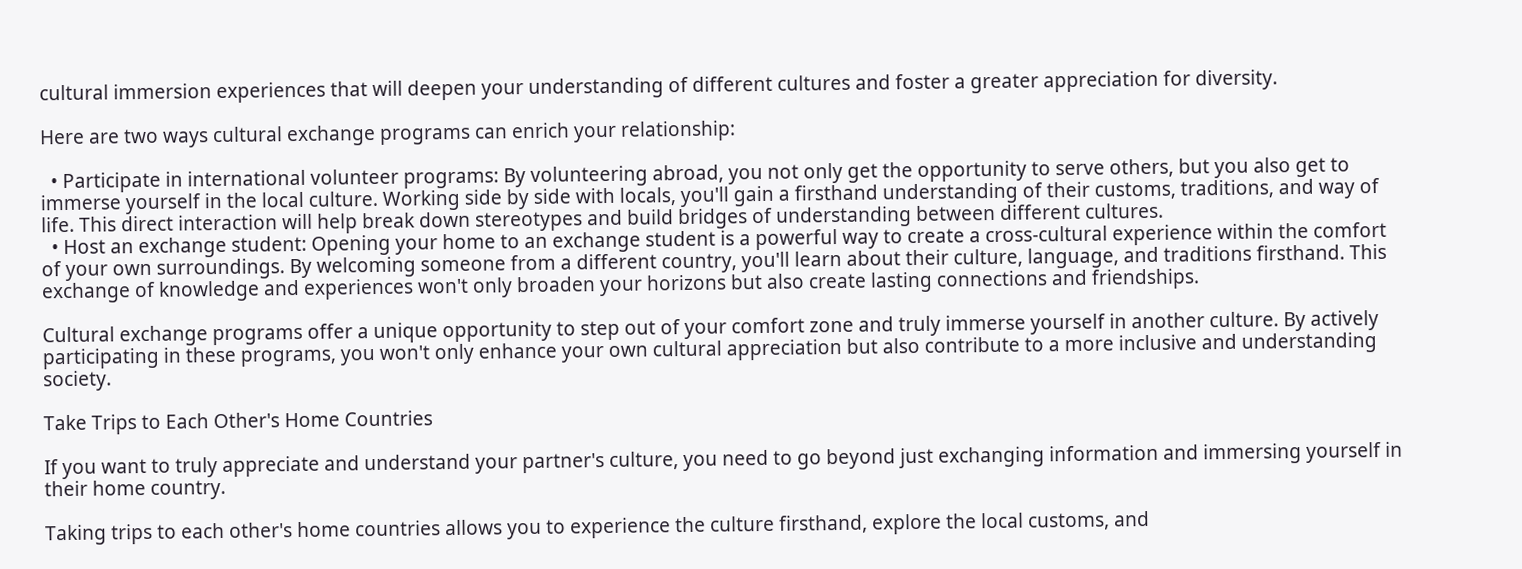cultural immersion experiences that will deepen your understanding of different cultures and foster a greater appreciation for diversity.

Here are two ways cultural exchange programs can enrich your relationship:

  • Participate in international volunteer programs: By volunteering abroad, you not only get the opportunity to serve others, but you also get to immerse yourself in the local culture. Working side by side with locals, you'll gain a firsthand understanding of their customs, traditions, and way of life. This direct interaction will help break down stereotypes and build bridges of understanding between different cultures.
  • Host an exchange student: Opening your home to an exchange student is a powerful way to create a cross-cultural experience within the comfort of your own surroundings. By welcoming someone from a different country, you'll learn about their culture, language, and traditions firsthand. This exchange of knowledge and experiences won't only broaden your horizons but also create lasting connections and friendships.

Cultural exchange programs offer a unique opportunity to step out of your comfort zone and truly immerse yourself in another culture. By actively participating in these programs, you won't only enhance your own cultural appreciation but also contribute to a more inclusive and understanding society.

Take Trips to Each Other's Home Countries

If you want to truly appreciate and understand your partner's culture, you need to go beyond just exchanging information and immersing yourself in their home country.

Taking trips to each other's home countries allows you to experience the culture firsthand, explore the local customs, and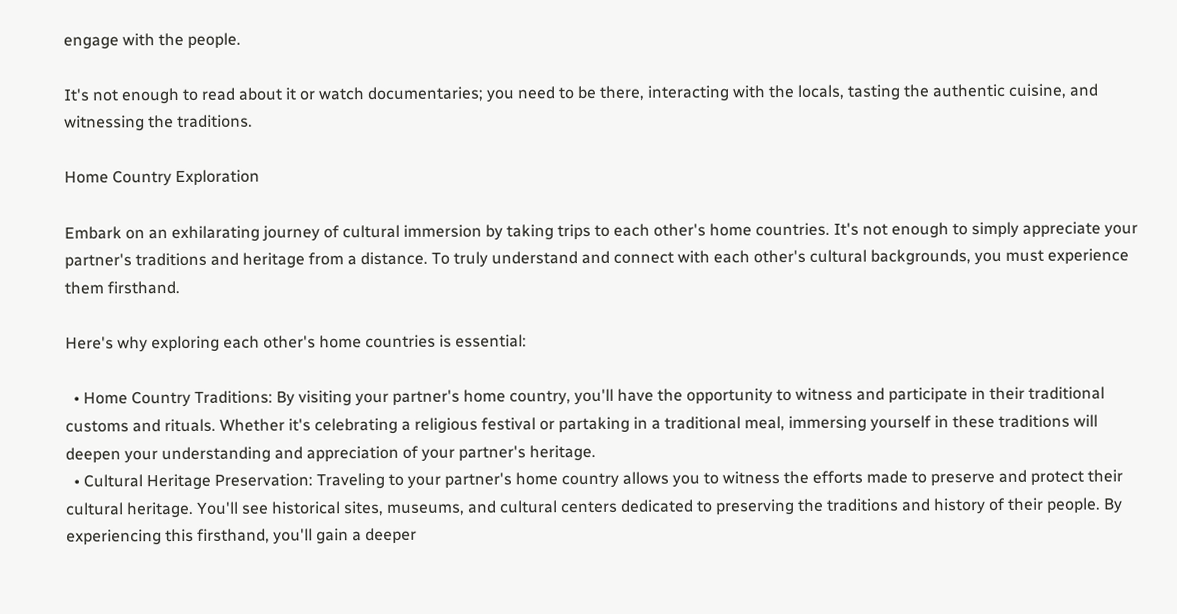engage with the people.

It's not enough to read about it or watch documentaries; you need to be there, interacting with the locals, tasting the authentic cuisine, and witnessing the traditions.

Home Country Exploration

Embark on an exhilarating journey of cultural immersion by taking trips to each other's home countries. It's not enough to simply appreciate your partner's traditions and heritage from a distance. To truly understand and connect with each other's cultural backgrounds, you must experience them firsthand.

Here's why exploring each other's home countries is essential:

  • Home Country Traditions: By visiting your partner's home country, you'll have the opportunity to witness and participate in their traditional customs and rituals. Whether it's celebrating a religious festival or partaking in a traditional meal, immersing yourself in these traditions will deepen your understanding and appreciation of your partner's heritage.
  • Cultural Heritage Preservation: Traveling to your partner's home country allows you to witness the efforts made to preserve and protect their cultural heritage. You'll see historical sites, museums, and cultural centers dedicated to preserving the traditions and history of their people. By experiencing this firsthand, you'll gain a deeper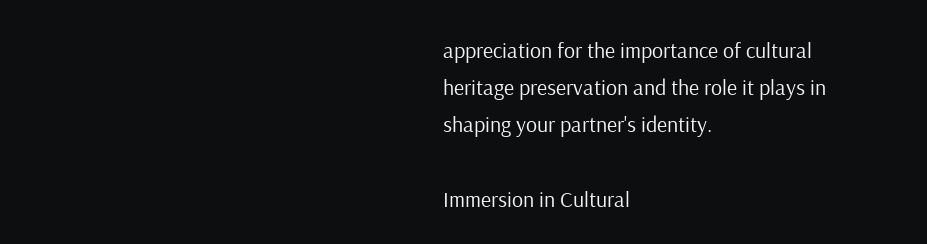appreciation for the importance of cultural heritage preservation and the role it plays in shaping your partner's identity.

Immersion in Cultural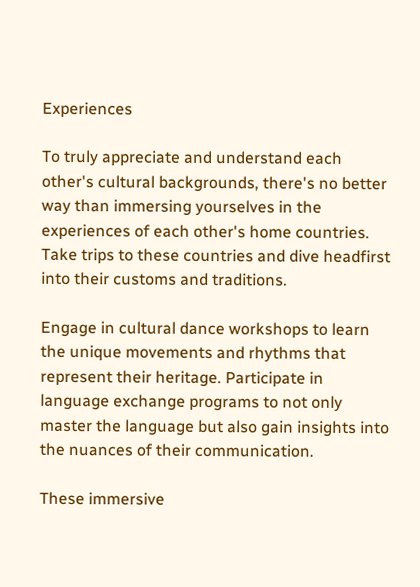Experiences

To truly appreciate and understand each other's cultural backgrounds, there's no better way than immersing yourselves in the experiences of each other's home countries. Take trips to these countries and dive headfirst into their customs and traditions.

Engage in cultural dance workshops to learn the unique movements and rhythms that represent their heritage. Participate in language exchange programs to not only master the language but also gain insights into the nuances of their communication.

These immersive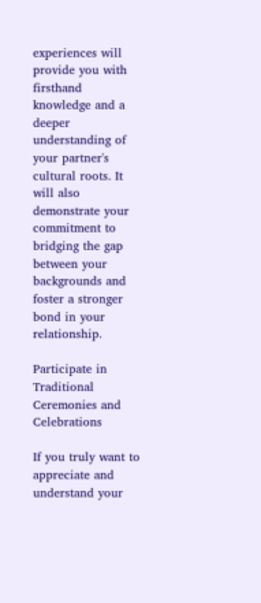experiences will provide you with firsthand knowledge and a deeper understanding of your partner's cultural roots. It will also demonstrate your commitment to bridging the gap between your backgrounds and foster a stronger bond in your relationship.

Participate in Traditional Ceremonies and Celebrations

If you truly want to appreciate and understand your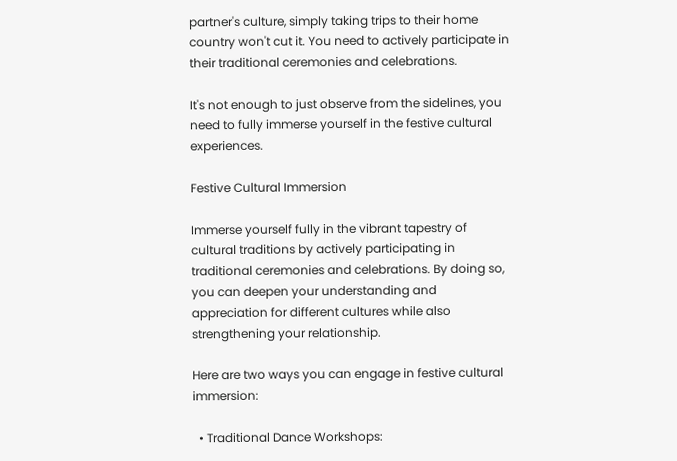partner's culture, simply taking trips to their home country won't cut it. You need to actively participate in their traditional ceremonies and celebrations.

It's not enough to just observe from the sidelines, you need to fully immerse yourself in the festive cultural experiences.

Festive Cultural Immersion

Immerse yourself fully in the vibrant tapestry of cultural traditions by actively participating in traditional ceremonies and celebrations. By doing so, you can deepen your understanding and appreciation for different cultures while also strengthening your relationship.

Here are two ways you can engage in festive cultural immersion:

  • Traditional Dance Workshops: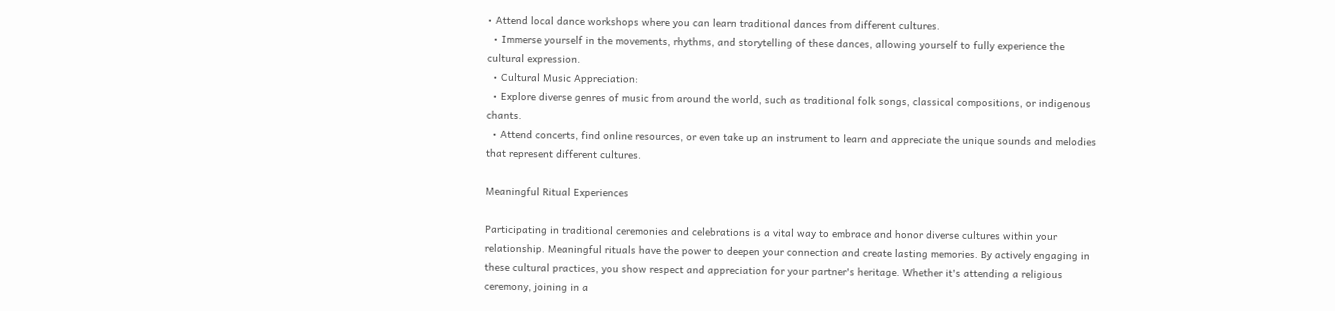• Attend local dance workshops where you can learn traditional dances from different cultures.
  • Immerse yourself in the movements, rhythms, and storytelling of these dances, allowing yourself to fully experience the cultural expression.
  • Cultural Music Appreciation:
  • Explore diverse genres of music from around the world, such as traditional folk songs, classical compositions, or indigenous chants.
  • Attend concerts, find online resources, or even take up an instrument to learn and appreciate the unique sounds and melodies that represent different cultures.

Meaningful Ritual Experiences

Participating in traditional ceremonies and celebrations is a vital way to embrace and honor diverse cultures within your relationship. Meaningful rituals have the power to deepen your connection and create lasting memories. By actively engaging in these cultural practices, you show respect and appreciation for your partner's heritage. Whether it's attending a religious ceremony, joining in a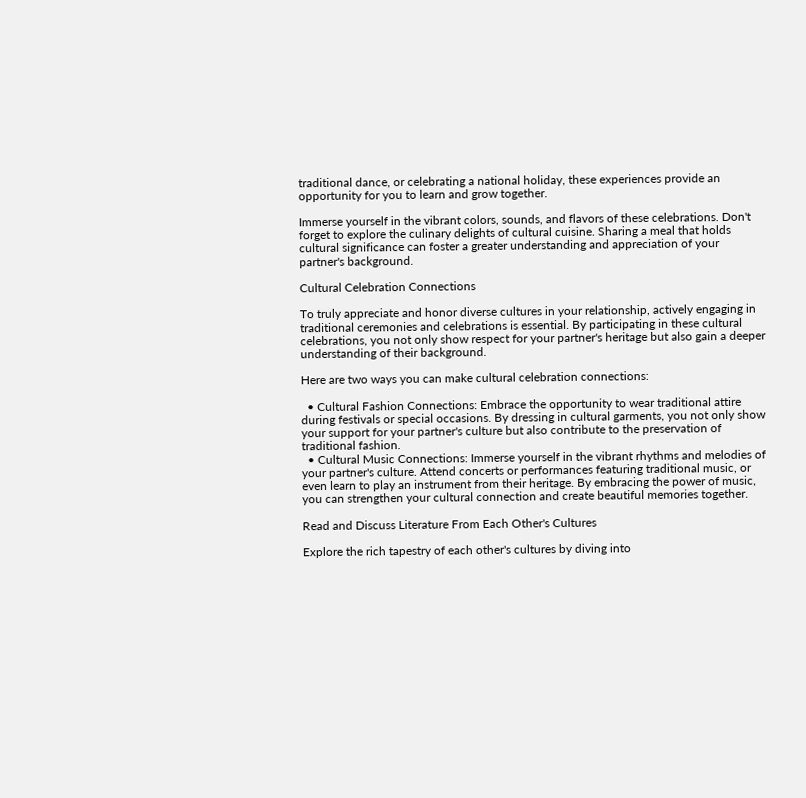traditional dance, or celebrating a national holiday, these experiences provide an opportunity for you to learn and grow together.

Immerse yourself in the vibrant colors, sounds, and flavors of these celebrations. Don't forget to explore the culinary delights of cultural cuisine. Sharing a meal that holds cultural significance can foster a greater understanding and appreciation of your partner's background.

Cultural Celebration Connections

To truly appreciate and honor diverse cultures in your relationship, actively engaging in traditional ceremonies and celebrations is essential. By participating in these cultural celebrations, you not only show respect for your partner's heritage but also gain a deeper understanding of their background.

Here are two ways you can make cultural celebration connections:

  • Cultural Fashion Connections: Embrace the opportunity to wear traditional attire during festivals or special occasions. By dressing in cultural garments, you not only show your support for your partner's culture but also contribute to the preservation of traditional fashion.
  • Cultural Music Connections: Immerse yourself in the vibrant rhythms and melodies of your partner's culture. Attend concerts or performances featuring traditional music, or even learn to play an instrument from their heritage. By embracing the power of music, you can strengthen your cultural connection and create beautiful memories together.

Read and Discuss Literature From Each Other's Cultures

Explore the rich tapestry of each other's cultures by diving into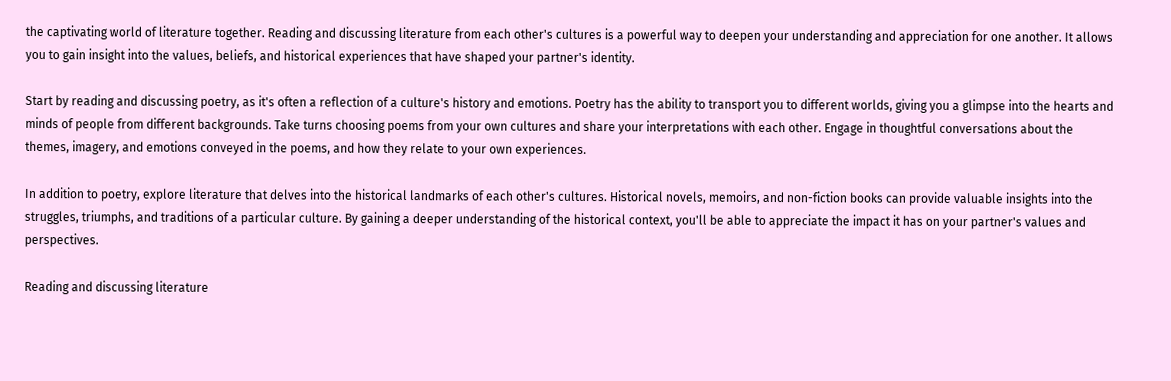the captivating world of literature together. Reading and discussing literature from each other's cultures is a powerful way to deepen your understanding and appreciation for one another. It allows you to gain insight into the values, beliefs, and historical experiences that have shaped your partner's identity.

Start by reading and discussing poetry, as it's often a reflection of a culture's history and emotions. Poetry has the ability to transport you to different worlds, giving you a glimpse into the hearts and minds of people from different backgrounds. Take turns choosing poems from your own cultures and share your interpretations with each other. Engage in thoughtful conversations about the themes, imagery, and emotions conveyed in the poems, and how they relate to your own experiences.

In addition to poetry, explore literature that delves into the historical landmarks of each other's cultures. Historical novels, memoirs, and non-fiction books can provide valuable insights into the struggles, triumphs, and traditions of a particular culture. By gaining a deeper understanding of the historical context, you'll be able to appreciate the impact it has on your partner's values and perspectives.

Reading and discussing literature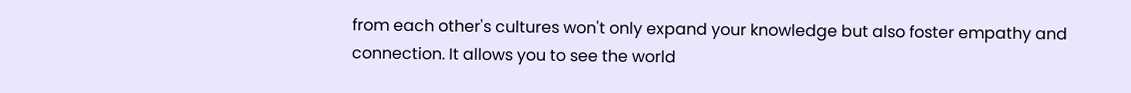from each other's cultures won't only expand your knowledge but also foster empathy and connection. It allows you to see the world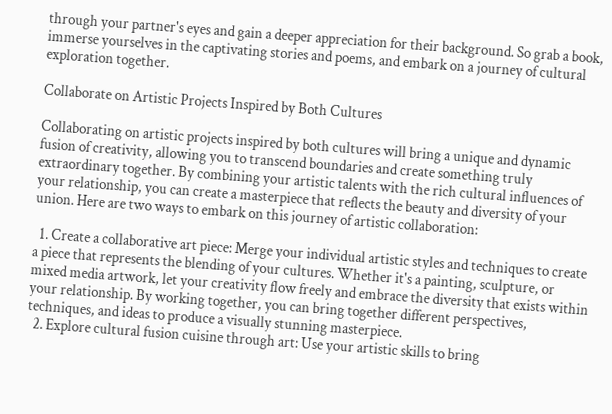through your partner's eyes and gain a deeper appreciation for their background. So grab a book, immerse yourselves in the captivating stories and poems, and embark on a journey of cultural exploration together.

Collaborate on Artistic Projects Inspired by Both Cultures

Collaborating on artistic projects inspired by both cultures will bring a unique and dynamic fusion of creativity, allowing you to transcend boundaries and create something truly extraordinary together. By combining your artistic talents with the rich cultural influences of your relationship, you can create a masterpiece that reflects the beauty and diversity of your union. Here are two ways to embark on this journey of artistic collaboration:

  1. Create a collaborative art piece: Merge your individual artistic styles and techniques to create a piece that represents the blending of your cultures. Whether it's a painting, sculpture, or mixed media artwork, let your creativity flow freely and embrace the diversity that exists within your relationship. By working together, you can bring together different perspectives, techniques, and ideas to produce a visually stunning masterpiece.
  2. Explore cultural fusion cuisine through art: Use your artistic skills to bring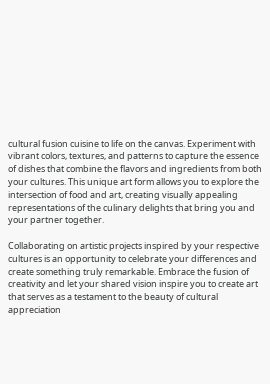cultural fusion cuisine to life on the canvas. Experiment with vibrant colors, textures, and patterns to capture the essence of dishes that combine the flavors and ingredients from both your cultures. This unique art form allows you to explore the intersection of food and art, creating visually appealing representations of the culinary delights that bring you and your partner together.

Collaborating on artistic projects inspired by your respective cultures is an opportunity to celebrate your differences and create something truly remarkable. Embrace the fusion of creativity and let your shared vision inspire you to create art that serves as a testament to the beauty of cultural appreciation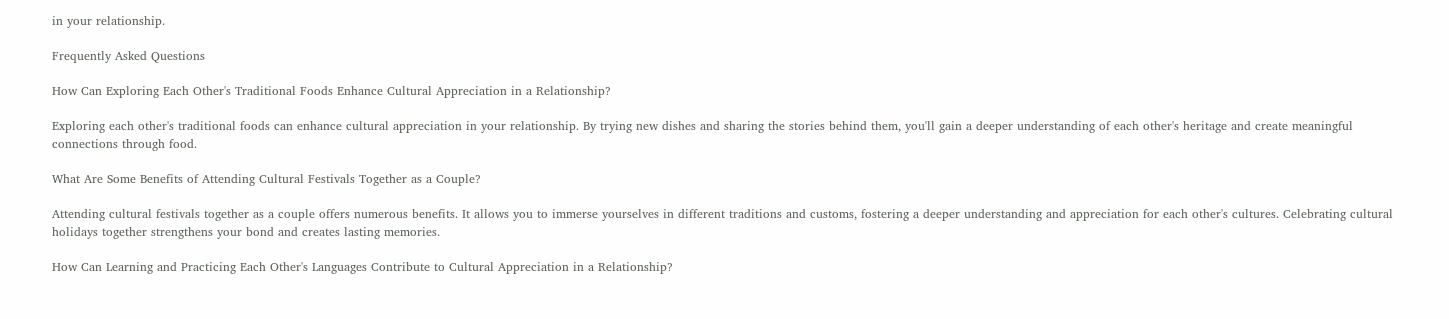in your relationship.

Frequently Asked Questions

How Can Exploring Each Other's Traditional Foods Enhance Cultural Appreciation in a Relationship?

Exploring each other's traditional foods can enhance cultural appreciation in your relationship. By trying new dishes and sharing the stories behind them, you'll gain a deeper understanding of each other's heritage and create meaningful connections through food.

What Are Some Benefits of Attending Cultural Festivals Together as a Couple?

Attending cultural festivals together as a couple offers numerous benefits. It allows you to immerse yourselves in different traditions and customs, fostering a deeper understanding and appreciation for each other's cultures. Celebrating cultural holidays together strengthens your bond and creates lasting memories.

How Can Learning and Practicing Each Other's Languages Contribute to Cultural Appreciation in a Relationship?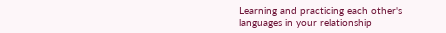Learning and practicing each other's languages in your relationship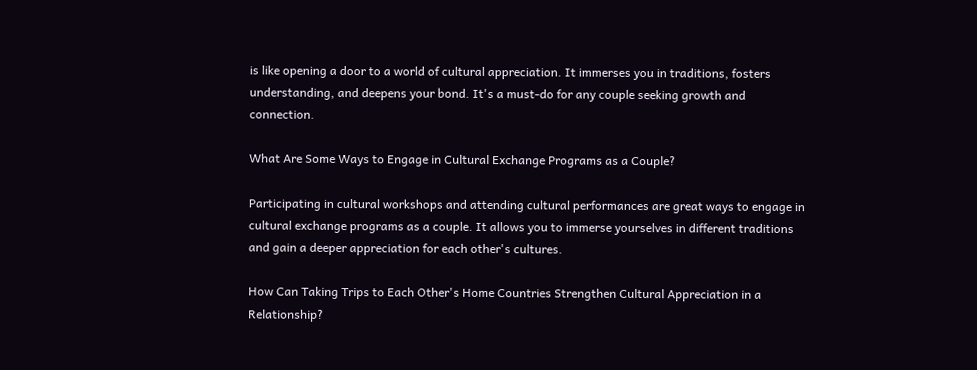is like opening a door to a world of cultural appreciation. It immerses you in traditions, fosters understanding, and deepens your bond. It's a must-do for any couple seeking growth and connection.

What Are Some Ways to Engage in Cultural Exchange Programs as a Couple?

Participating in cultural workshops and attending cultural performances are great ways to engage in cultural exchange programs as a couple. It allows you to immerse yourselves in different traditions and gain a deeper appreciation for each other's cultures.

How Can Taking Trips to Each Other's Home Countries Strengthen Cultural Appreciation in a Relationship?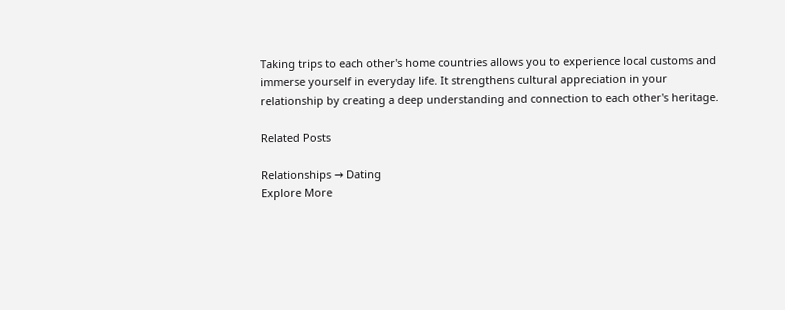Taking trips to each other's home countries allows you to experience local customs and immerse yourself in everyday life. It strengthens cultural appreciation in your relationship by creating a deep understanding and connection to each other's heritage.

Related Posts

Relationships → Dating
Explore More